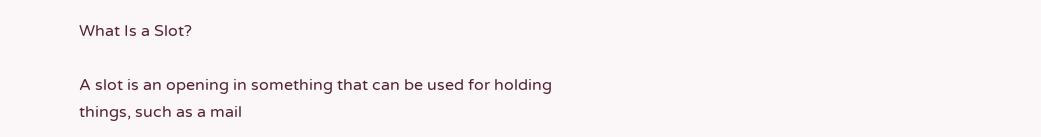What Is a Slot?

A slot is an opening in something that can be used for holding things, such as a mail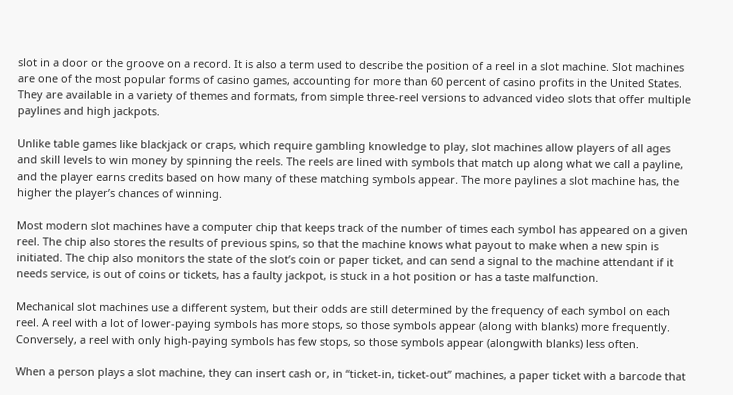slot in a door or the groove on a record. It is also a term used to describe the position of a reel in a slot machine. Slot machines are one of the most popular forms of casino games, accounting for more than 60 percent of casino profits in the United States. They are available in a variety of themes and formats, from simple three-reel versions to advanced video slots that offer multiple paylines and high jackpots.

Unlike table games like blackjack or craps, which require gambling knowledge to play, slot machines allow players of all ages and skill levels to win money by spinning the reels. The reels are lined with symbols that match up along what we call a payline, and the player earns credits based on how many of these matching symbols appear. The more paylines a slot machine has, the higher the player’s chances of winning.

Most modern slot machines have a computer chip that keeps track of the number of times each symbol has appeared on a given reel. The chip also stores the results of previous spins, so that the machine knows what payout to make when a new spin is initiated. The chip also monitors the state of the slot’s coin or paper ticket, and can send a signal to the machine attendant if it needs service, is out of coins or tickets, has a faulty jackpot, is stuck in a hot position or has a taste malfunction.

Mechanical slot machines use a different system, but their odds are still determined by the frequency of each symbol on each reel. A reel with a lot of lower-paying symbols has more stops, so those symbols appear (along with blanks) more frequently. Conversely, a reel with only high-paying symbols has few stops, so those symbols appear (alongwith blanks) less often.

When a person plays a slot machine, they can insert cash or, in “ticket-in, ticket-out” machines, a paper ticket with a barcode that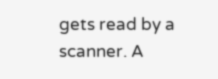gets read by a scanner. A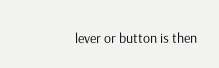lever or button is then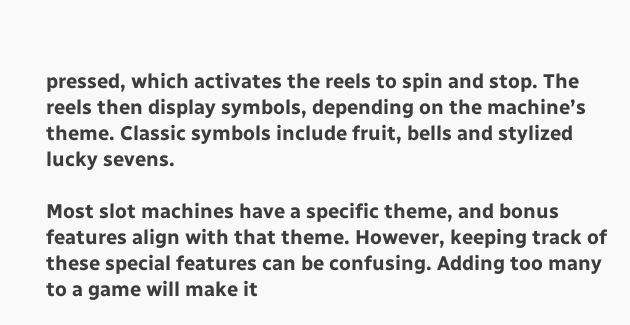pressed, which activates the reels to spin and stop. The reels then display symbols, depending on the machine’s theme. Classic symbols include fruit, bells and stylized lucky sevens.

Most slot machines have a specific theme, and bonus features align with that theme. However, keeping track of these special features can be confusing. Adding too many to a game will make it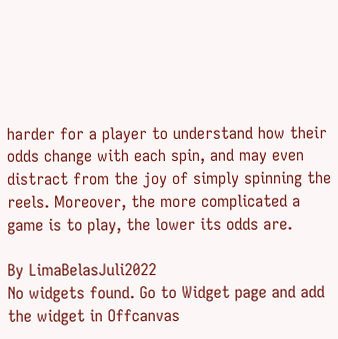harder for a player to understand how their odds change with each spin, and may even distract from the joy of simply spinning the reels. Moreover, the more complicated a game is to play, the lower its odds are.

By LimaBelasJuli2022
No widgets found. Go to Widget page and add the widget in Offcanvas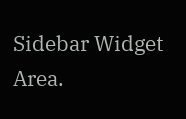Sidebar Widget Area.